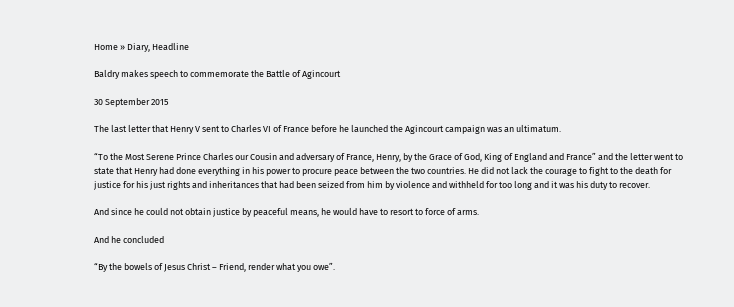Home » Diary, Headline

Baldry makes speech to commemorate the Battle of Agincourt

30 September 2015

The last letter that Henry V sent to Charles VI of France before he launched the Agincourt campaign was an ultimatum.

“To the Most Serene Prince Charles our Cousin and adversary of France, Henry, by the Grace of God, King of England and France” and the letter went to state that Henry had done everything in his power to procure peace between the two countries. He did not lack the courage to fight to the death for justice for his just rights and inheritances that had been seized from him by violence and withheld for too long and it was his duty to recover.

And since he could not obtain justice by peaceful means, he would have to resort to force of arms.

And he concluded

“By the bowels of Jesus Christ – Friend, render what you owe”.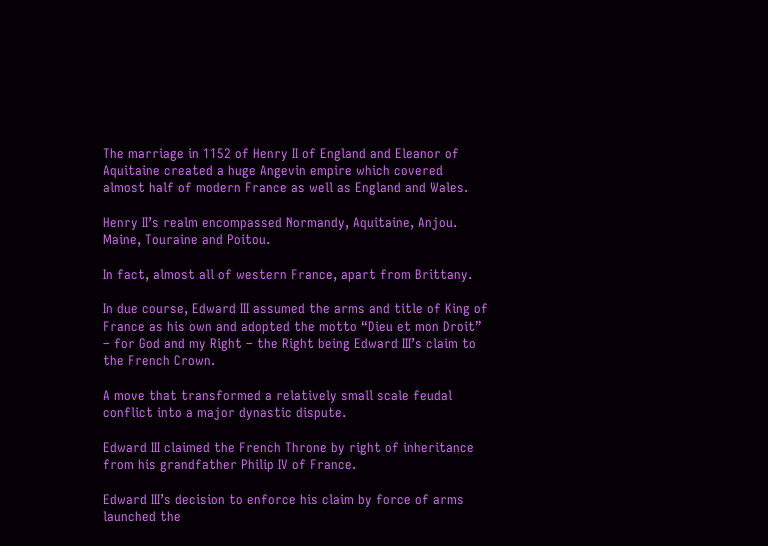The marriage in 1152 of Henry II of England and Eleanor of Aquitaine created a huge Angevin empire which covered almost half of modern France as well as England and Wales.

Henry II’s realm encompassed Normandy, Aquitaine, Anjou. Maine, Touraine and Poitou.

In fact, almost all of western France, apart from Brittany.

In due course, Edward III assumed the arms and title of King of France as his own and adopted the motto “Dieu et mon Droit” – for God and my Right – the Right being Edward III’s claim to the French Crown.

A move that transformed a relatively small scale feudal conflict into a major dynastic dispute.

Edward III claimed the French Throne by right of inheritance from his grandfather Philip IV of France.

Edward III’s decision to enforce his claim by force of arms launched the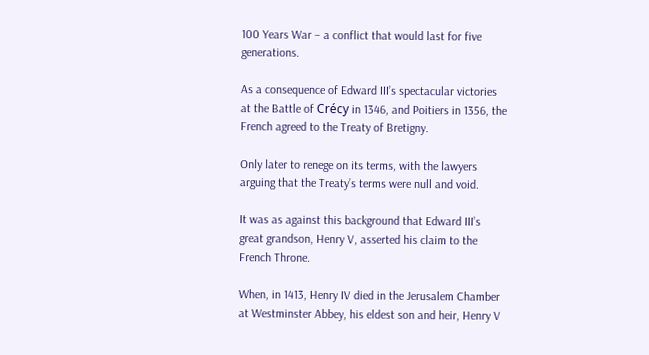100 Years War – a conflict that would last for five generations.

As a consequence of Edward III’s spectacular victories at the Battle of Crécy in 1346, and Poitiers in 1356, the French agreed to the Treaty of Bretigny.

Only later to renege on its terms, with the lawyers arguing that the Treaty’s terms were null and void.

It was as against this background that Edward III’s great grandson, Henry V, asserted his claim to the French Throne.

When, in 1413, Henry IV died in the Jerusalem Chamber at Westminster Abbey, his eldest son and heir, Henry V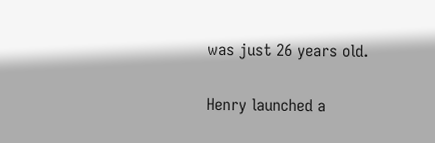was just 26 years old.

Henry launched a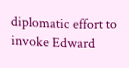diplomatic effort to invoke Edward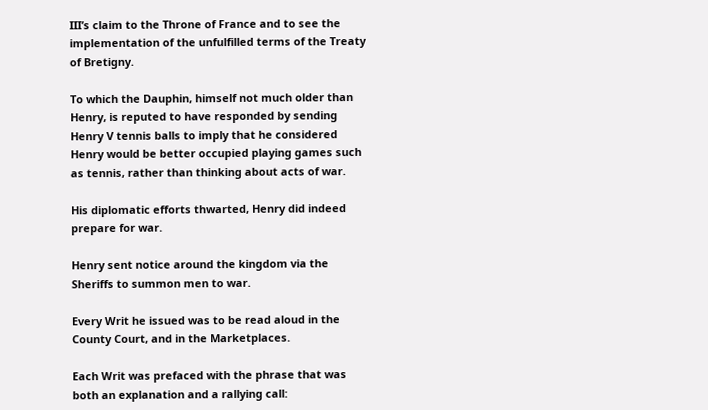III’s claim to the Throne of France and to see the implementation of the unfulfilled terms of the Treaty of Bretigny.

To which the Dauphin, himself not much older than Henry, is reputed to have responded by sending Henry V tennis balls to imply that he considered Henry would be better occupied playing games such as tennis, rather than thinking about acts of war.

His diplomatic efforts thwarted, Henry did indeed prepare for war.

Henry sent notice around the kingdom via the Sheriffs to summon men to war.

Every Writ he issued was to be read aloud in the County Court, and in the Marketplaces.

Each Writ was prefaced with the phrase that was both an explanation and a rallying call: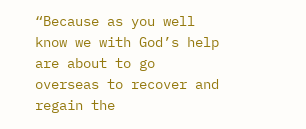“Because as you well know we with God’s help are about to go overseas to recover and regain the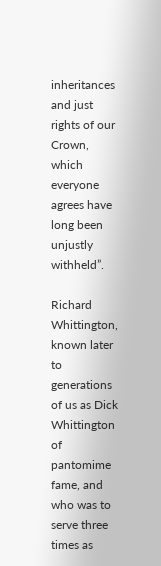inheritances and just rights of our Crown, which everyone agrees have long been unjustly withheld”.

Richard Whittington, known later to generations of us as Dick Whittington of pantomime fame, and who was to serve three times as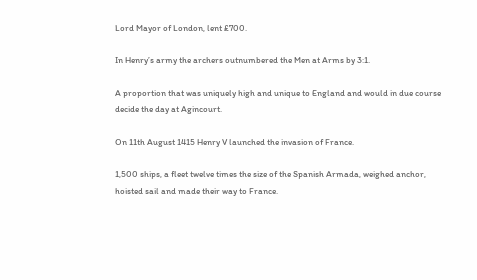Lord Mayor of London, lent £700.

In Henry’s army the archers outnumbered the Men at Arms by 3:1.

A proportion that was uniquely high and unique to England and would in due course decide the day at Agincourt.

On 11th August 1415 Henry V launched the invasion of France.

1,500 ships, a fleet twelve times the size of the Spanish Armada, weighed anchor, hoisted sail and made their way to France.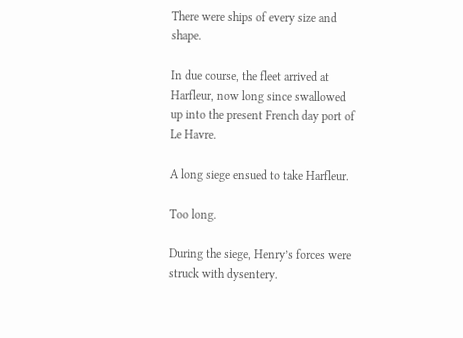There were ships of every size and shape.

In due course, the fleet arrived at Harfleur, now long since swallowed up into the present French day port of Le Havre.

A long siege ensued to take Harfleur.

Too long.

During the siege, Henry’s forces were struck with dysentery.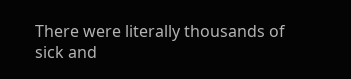There were literally thousands of sick and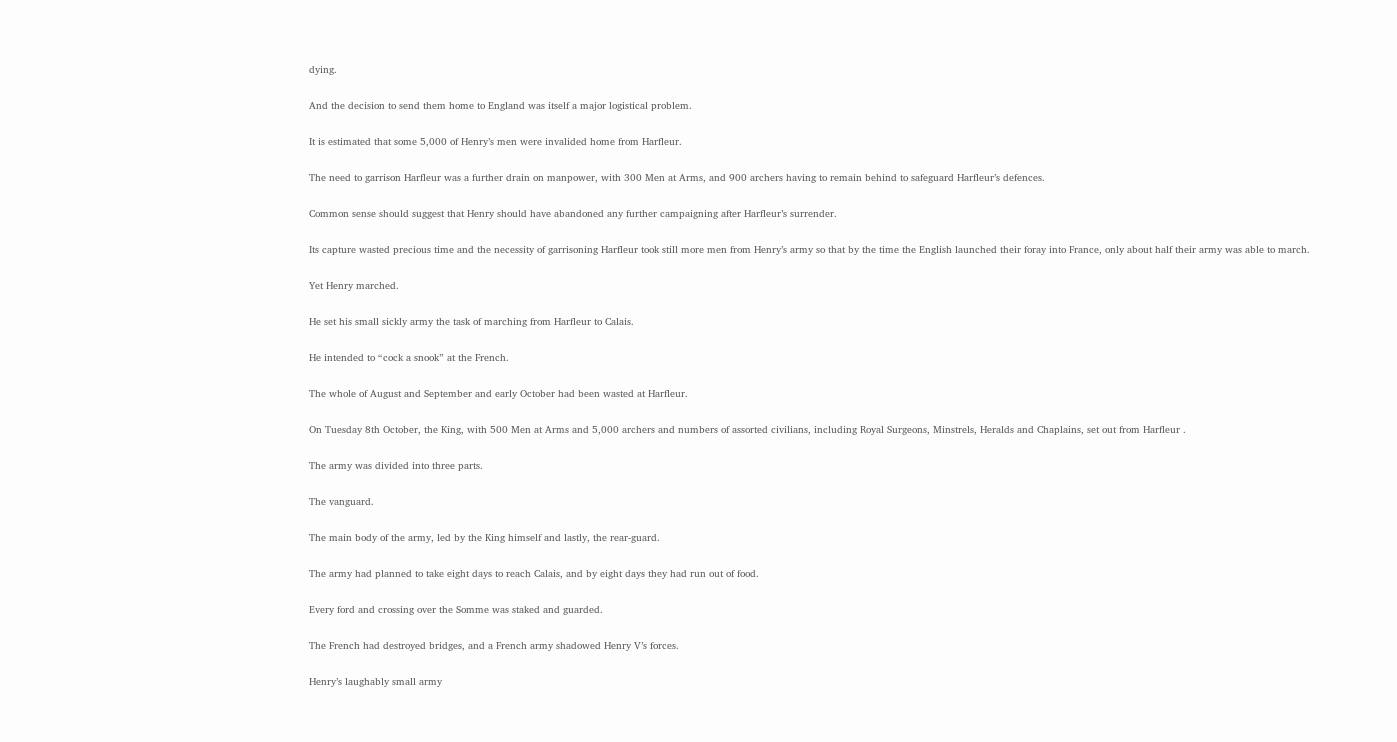dying.

And the decision to send them home to England was itself a major logistical problem.

It is estimated that some 5,000 of Henry’s men were invalided home from Harfleur.

The need to garrison Harfleur was a further drain on manpower, with 300 Men at Arms, and 900 archers having to remain behind to safeguard Harfleur’s defences.

Common sense should suggest that Henry should have abandoned any further campaigning after Harfleur’s surrender.

Its capture wasted precious time and the necessity of garrisoning Harfleur took still more men from Henry’s army so that by the time the English launched their foray into France, only about half their army was able to march.

Yet Henry marched.

He set his small sickly army the task of marching from Harfleur to Calais.

He intended to “cock a snook” at the French.

The whole of August and September and early October had been wasted at Harfleur.

On Tuesday 8th October, the King, with 500 Men at Arms and 5,000 archers and numbers of assorted civilians, including Royal Surgeons, Minstrels, Heralds and Chaplains, set out from Harfleur .

The army was divided into three parts.

The vanguard.

The main body of the army, led by the King himself and lastly, the rear-guard.

The army had planned to take eight days to reach Calais, and by eight days they had run out of food.

Every ford and crossing over the Somme was staked and guarded.

The French had destroyed bridges, and a French army shadowed Henry V’s forces.

Henry’s laughably small army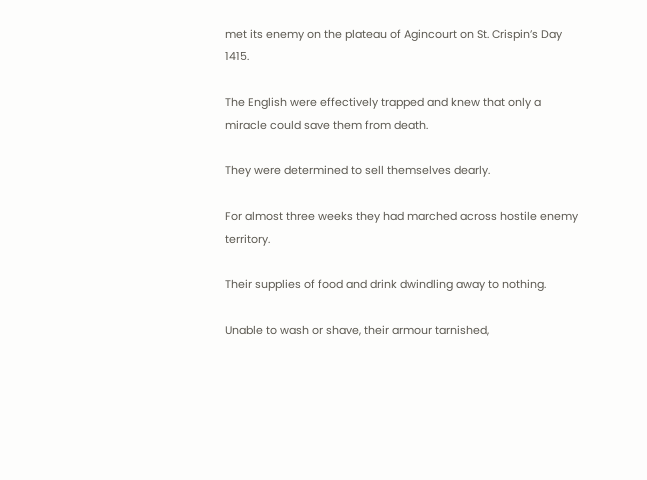met its enemy on the plateau of Agincourt on St. Crispin’s Day 1415.

The English were effectively trapped and knew that only a miracle could save them from death.

They were determined to sell themselves dearly.

For almost three weeks they had marched across hostile enemy territory.

Their supplies of food and drink dwindling away to nothing.

Unable to wash or shave, their armour tarnished,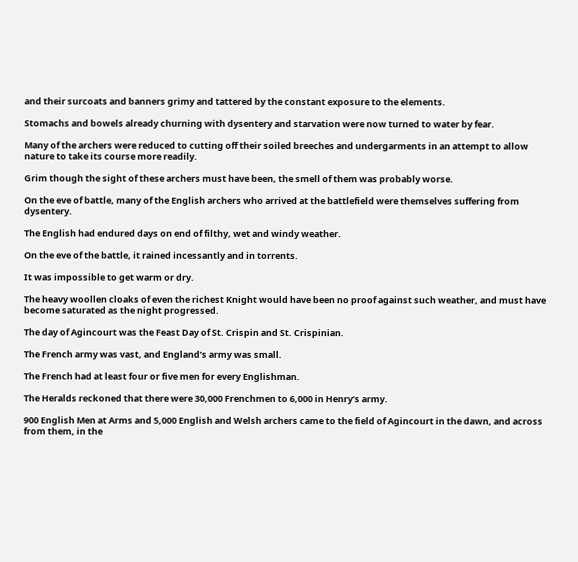and their surcoats and banners grimy and tattered by the constant exposure to the elements.

Stomachs and bowels already churning with dysentery and starvation were now turned to water by fear.

Many of the archers were reduced to cutting off their soiled breeches and undergarments in an attempt to allow nature to take its course more readily.

Grim though the sight of these archers must have been, the smell of them was probably worse.

On the eve of battle, many of the English archers who arrived at the battlefield were themselves suffering from dysentery.

The English had endured days on end of filthy, wet and windy weather.

On the eve of the battle, it rained incessantly and in torrents.

It was impossible to get warm or dry.

The heavy woollen cloaks of even the richest Knight would have been no proof against such weather, and must have become saturated as the night progressed.

The day of Agincourt was the Feast Day of St. Crispin and St. Crispinian.

The French army was vast, and England’s army was small.

The French had at least four or five men for every Englishman.

The Heralds reckoned that there were 30,000 Frenchmen to 6,000 in Henry’s army.

900 English Men at Arms and 5,000 English and Welsh archers came to the field of Agincourt in the dawn, and across from them, in the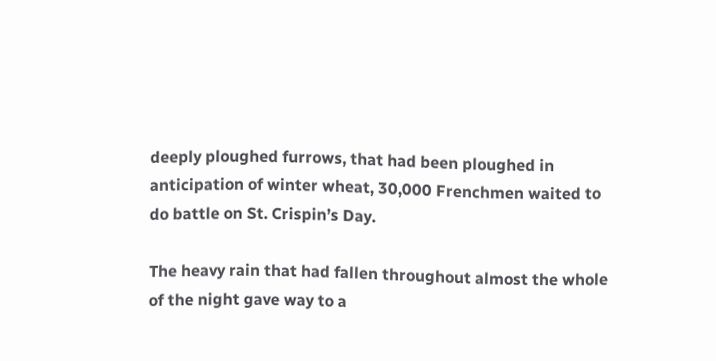deeply ploughed furrows, that had been ploughed in anticipation of winter wheat, 30,000 Frenchmen waited to do battle on St. Crispin’s Day.

The heavy rain that had fallen throughout almost the whole of the night gave way to a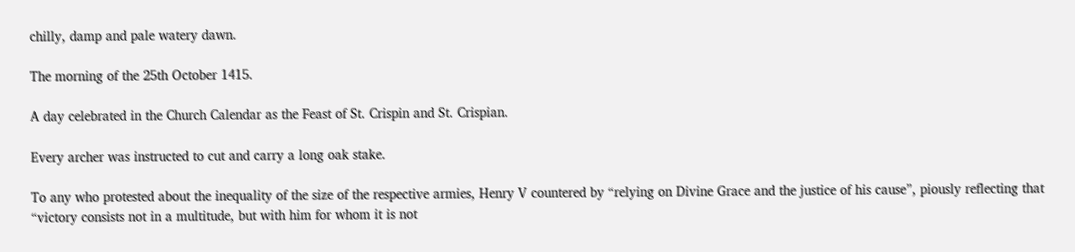chilly, damp and pale watery dawn.

The morning of the 25th October 1415.

A day celebrated in the Church Calendar as the Feast of St. Crispin and St. Crispian.

Every archer was instructed to cut and carry a long oak stake.

To any who protested about the inequality of the size of the respective armies, Henry V countered by “relying on Divine Grace and the justice of his cause”, piously reflecting that “victory consists not in a multitude, but with him for whom it is not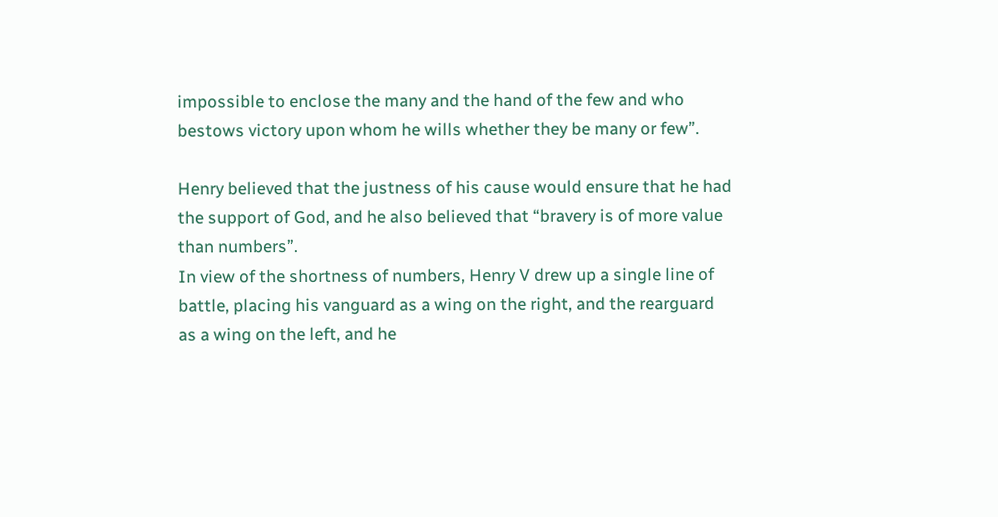impossible to enclose the many and the hand of the few and who bestows victory upon whom he wills whether they be many or few”.

Henry believed that the justness of his cause would ensure that he had the support of God, and he also believed that “bravery is of more value than numbers”.
In view of the shortness of numbers, Henry V drew up a single line of battle, placing his vanguard as a wing on the right, and the rearguard as a wing on the left, and he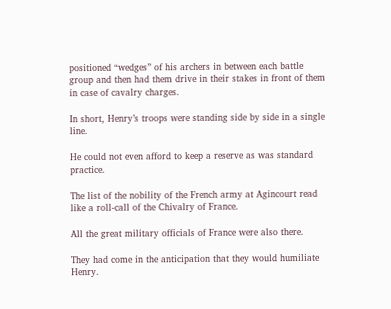positioned “wedges” of his archers in between each battle group and then had them drive in their stakes in front of them in case of cavalry charges.

In short, Henry’s troops were standing side by side in a single line.

He could not even afford to keep a reserve as was standard practice.

The list of the nobility of the French army at Agincourt read like a roll-call of the Chivalry of France.

All the great military officials of France were also there.

They had come in the anticipation that they would humiliate Henry.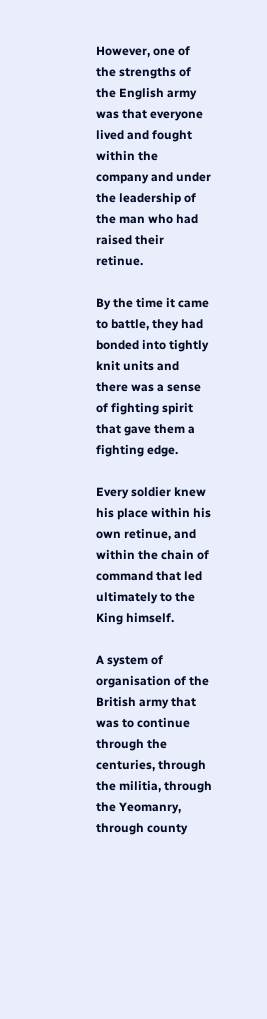However, one of the strengths of the English army was that everyone lived and fought within the company and under the leadership of the man who had raised their retinue.

By the time it came to battle, they had bonded into tightly knit units and there was a sense of fighting spirit that gave them a fighting edge.

Every soldier knew his place within his own retinue, and within the chain of command that led ultimately to the King himself.

A system of organisation of the British army that was to continue through the centuries, through the militia, through the Yeomanry, through county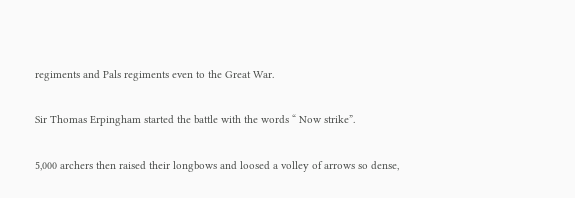regiments and Pals regiments even to the Great War.

Sir Thomas Erpingham started the battle with the words “ Now strike”.

5,000 archers then raised their longbows and loosed a volley of arrows so dense,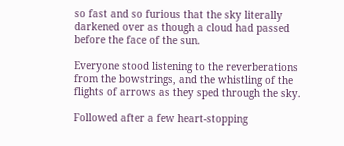so fast and so furious that the sky literally darkened over as though a cloud had passed before the face of the sun.

Everyone stood listening to the reverberations from the bowstrings, and the whistling of the flights of arrows as they sped through the sky.

Followed after a few heart-stopping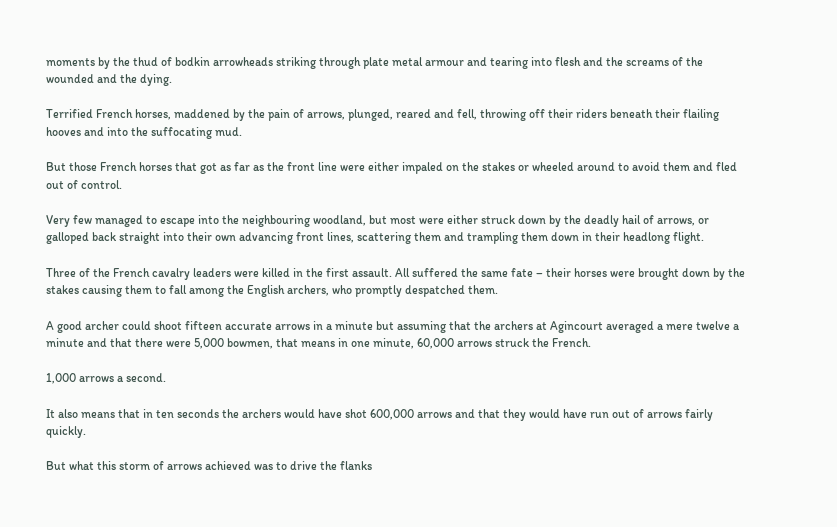moments by the thud of bodkin arrowheads striking through plate metal armour and tearing into flesh and the screams of the wounded and the dying.

Terrified French horses, maddened by the pain of arrows, plunged, reared and fell, throwing off their riders beneath their flailing hooves and into the suffocating mud.

But those French horses that got as far as the front line were either impaled on the stakes or wheeled around to avoid them and fled out of control.

Very few managed to escape into the neighbouring woodland, but most were either struck down by the deadly hail of arrows, or galloped back straight into their own advancing front lines, scattering them and trampling them down in their headlong flight.

Three of the French cavalry leaders were killed in the first assault. All suffered the same fate – their horses were brought down by the stakes causing them to fall among the English archers, who promptly despatched them.

A good archer could shoot fifteen accurate arrows in a minute but assuming that the archers at Agincourt averaged a mere twelve a minute and that there were 5,000 bowmen, that means in one minute, 60,000 arrows struck the French.

1,000 arrows a second.

It also means that in ten seconds the archers would have shot 600,000 arrows and that they would have run out of arrows fairly quickly.

But what this storm of arrows achieved was to drive the flanks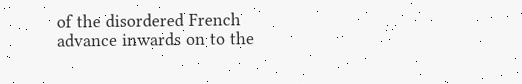of the disordered French advance inwards on to the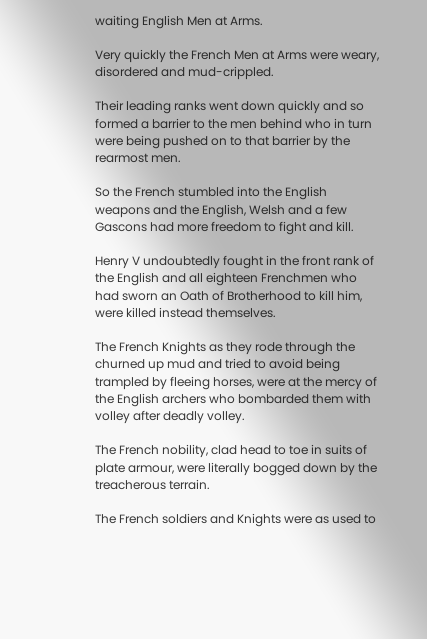waiting English Men at Arms.

Very quickly the French Men at Arms were weary, disordered and mud-crippled.

Their leading ranks went down quickly and so formed a barrier to the men behind who in turn were being pushed on to that barrier by the rearmost men.

So the French stumbled into the English weapons and the English, Welsh and a few Gascons had more freedom to fight and kill.

Henry V undoubtedly fought in the front rank of the English and all eighteen Frenchmen who had sworn an Oath of Brotherhood to kill him, were killed instead themselves.

The French Knights as they rode through the churned up mud and tried to avoid being trampled by fleeing horses, were at the mercy of the English archers who bombarded them with volley after deadly volley.

The French nobility, clad head to toe in suits of plate armour, were literally bogged down by the treacherous terrain.

The French soldiers and Knights were as used to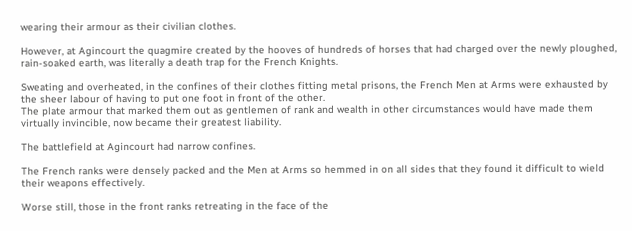wearing their armour as their civilian clothes.

However, at Agincourt the quagmire created by the hooves of hundreds of horses that had charged over the newly ploughed, rain-soaked earth, was literally a death trap for the French Knights.

Sweating and overheated, in the confines of their clothes fitting metal prisons, the French Men at Arms were exhausted by the sheer labour of having to put one foot in front of the other.
The plate armour that marked them out as gentlemen of rank and wealth in other circumstances would have made them virtually invincible, now became their greatest liability.

The battlefield at Agincourt had narrow confines.

The French ranks were densely packed and the Men at Arms so hemmed in on all sides that they found it difficult to wield their weapons effectively.

Worse still, those in the front ranks retreating in the face of the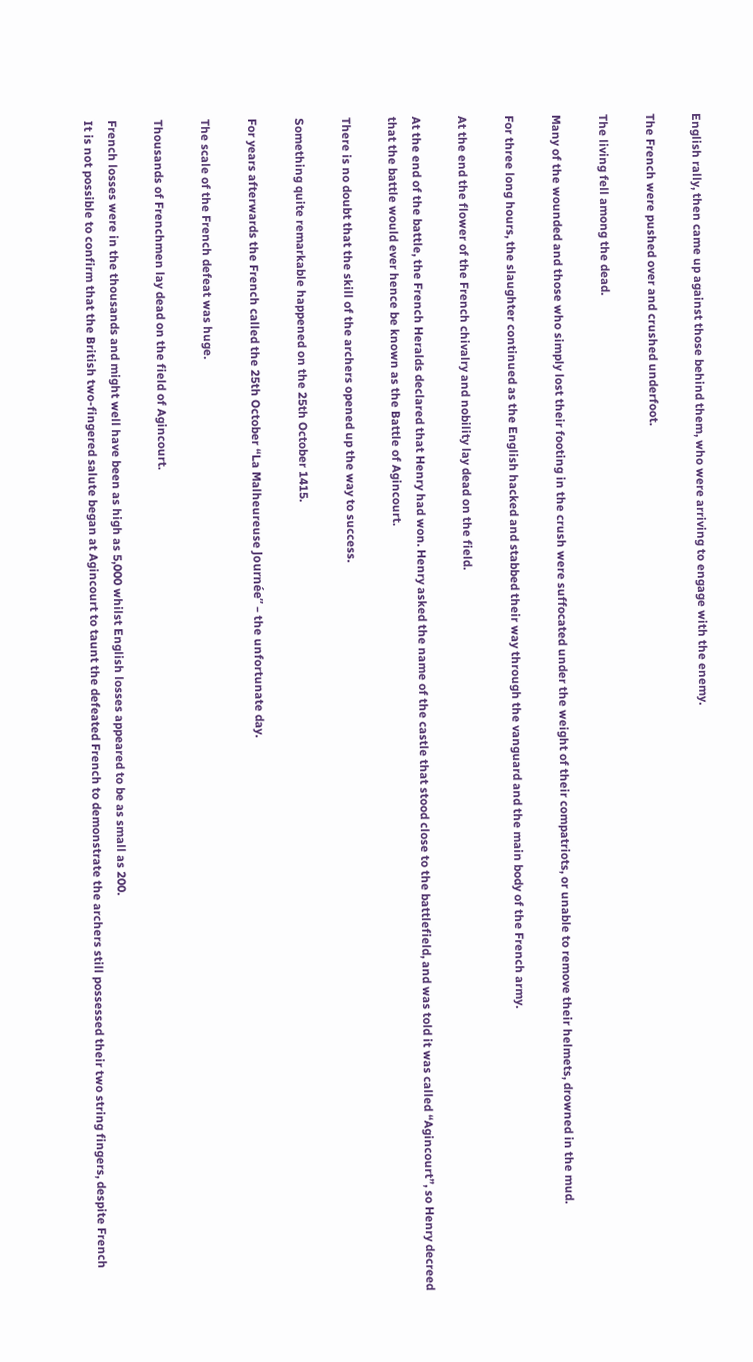English rally, then came up against those behind them, who were arriving to engage with the enemy.

The French were pushed over and crushed underfoot.

The living fell among the dead.

Many of the wounded and those who simply lost their footing in the crush were suffocated under the weight of their compatriots, or unable to remove their helmets, drowned in the mud.

For three long hours, the slaughter continued as the English hacked and stabbed their way through the vanguard and the main body of the French army.

At the end the flower of the French chivalry and nobility lay dead on the field.

At the end of the battle, the French Heralds declared that Henry had won. Henry asked the name of the castle that stood close to the battlefield, and was told it was called “Agincourt”, so Henry decreed that the battle would ever hence be known as the Battle of Agincourt.

There is no doubt that the skill of the archers opened up the way to success.

Something quite remarkable happened on the 25th October 1415.

For years afterwards the French called the 25th October “La Malheureuse Journée” – the unfortunate day.

The scale of the French defeat was huge.

Thousands of Frenchmen lay dead on the field of Agincourt.

French losses were in the thousands and might well have been as high as 5,000 whilst English losses appeared to be as small as 200.
It is not possible to confirm that the British two-fingered salute began at Agincourt to taunt the defeated French to demonstrate the archers still possessed their two string fingers, despite French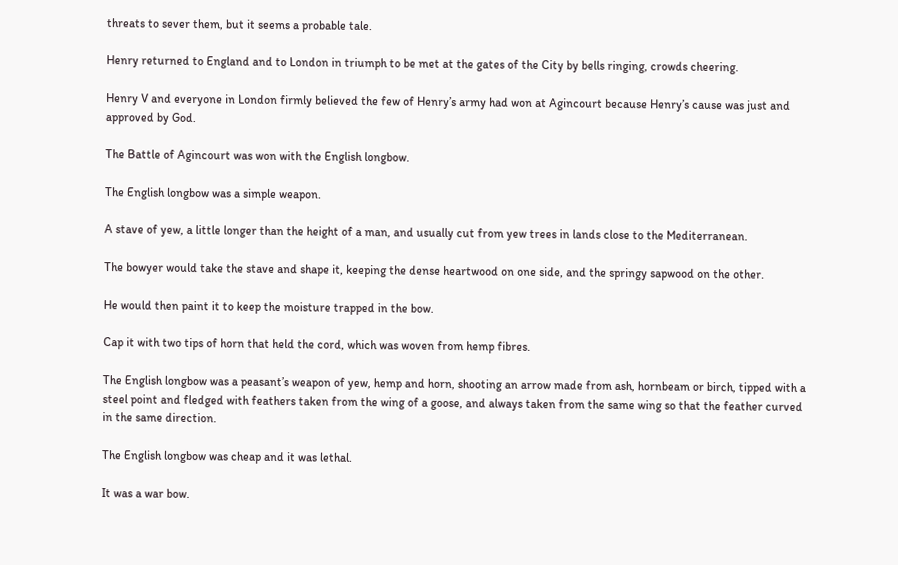threats to sever them, but it seems a probable tale.

Henry returned to England and to London in triumph to be met at the gates of the City by bells ringing, crowds cheering.

Henry V and everyone in London firmly believed the few of Henry’s army had won at Agincourt because Henry’s cause was just and approved by God.

The Battle of Agincourt was won with the English longbow.

The English longbow was a simple weapon.

A stave of yew, a little longer than the height of a man, and usually cut from yew trees in lands close to the Mediterranean.

The bowyer would take the stave and shape it, keeping the dense heartwood on one side, and the springy sapwood on the other.

He would then paint it to keep the moisture trapped in the bow.

Cap it with two tips of horn that held the cord, which was woven from hemp fibres.

The English longbow was a peasant’s weapon of yew, hemp and horn, shooting an arrow made from ash, hornbeam or birch, tipped with a steel point and fledged with feathers taken from the wing of a goose, and always taken from the same wing so that the feather curved in the same direction.

The English longbow was cheap and it was lethal.

It was a war bow.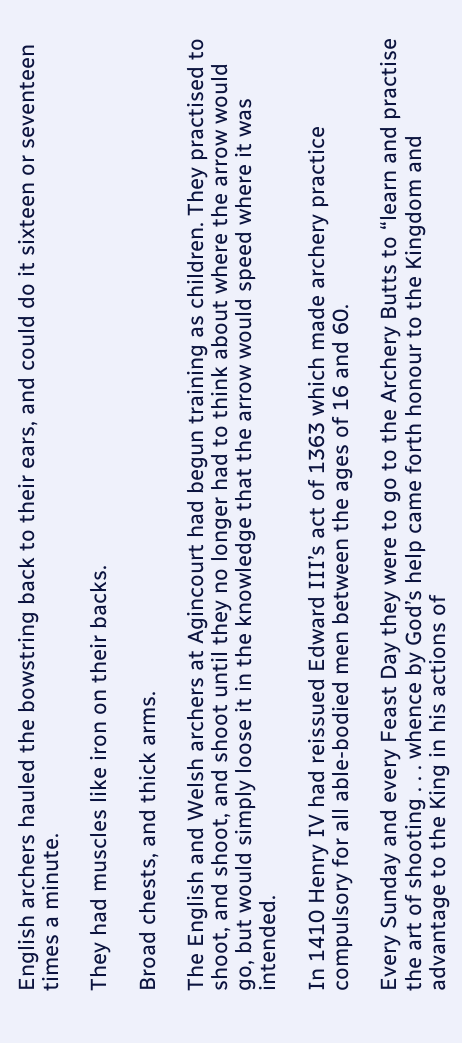English archers hauled the bowstring back to their ears, and could do it sixteen or seventeen times a minute.

They had muscles like iron on their backs.

Broad chests, and thick arms.

The English and Welsh archers at Agincourt had begun training as children. They practised to shoot, and shoot, and shoot until they no longer had to think about where the arrow would go, but would simply loose it in the knowledge that the arrow would speed where it was intended.

In 1410 Henry IV had reissued Edward III’s act of 1363 which made archery practice compulsory for all able-bodied men between the ages of 16 and 60.

Every Sunday and every Feast Day they were to go to the Archery Butts to “learn and practise the art of shooting . . . whence by God’s help came forth honour to the Kingdom and advantage to the King in his actions of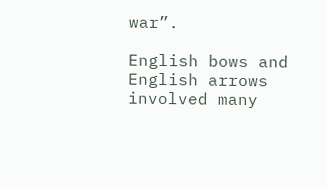war”.

English bows and English arrows involved many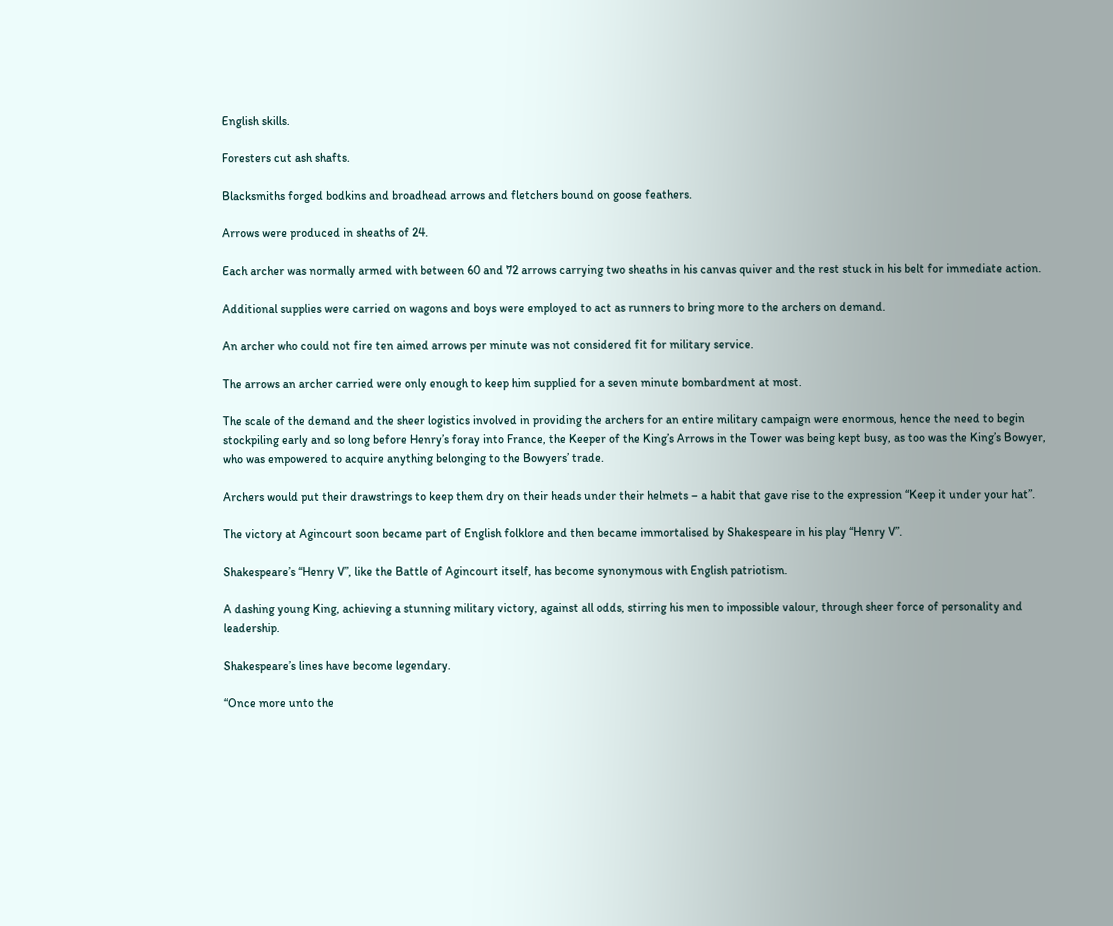English skills.

Foresters cut ash shafts.

Blacksmiths forged bodkins and broadhead arrows and fletchers bound on goose feathers.

Arrows were produced in sheaths of 24.

Each archer was normally armed with between 60 and 72 arrows carrying two sheaths in his canvas quiver and the rest stuck in his belt for immediate action.

Additional supplies were carried on wagons and boys were employed to act as runners to bring more to the archers on demand.

An archer who could not fire ten aimed arrows per minute was not considered fit for military service.

The arrows an archer carried were only enough to keep him supplied for a seven minute bombardment at most.

The scale of the demand and the sheer logistics involved in providing the archers for an entire military campaign were enormous, hence the need to begin stockpiling early and so long before Henry’s foray into France, the Keeper of the King’s Arrows in the Tower was being kept busy, as too was the King’s Bowyer, who was empowered to acquire anything belonging to the Bowyers’ trade.

Archers would put their drawstrings to keep them dry on their heads under their helmets – a habit that gave rise to the expression “Keep it under your hat”.

The victory at Agincourt soon became part of English folklore and then became immortalised by Shakespeare in his play “Henry V”.

Shakespeare’s “Henry V”, like the Battle of Agincourt itself, has become synonymous with English patriotism.

A dashing young King, achieving a stunning military victory, against all odds, stirring his men to impossible valour, through sheer force of personality and leadership.

Shakespeare’s lines have become legendary.

“Once more unto the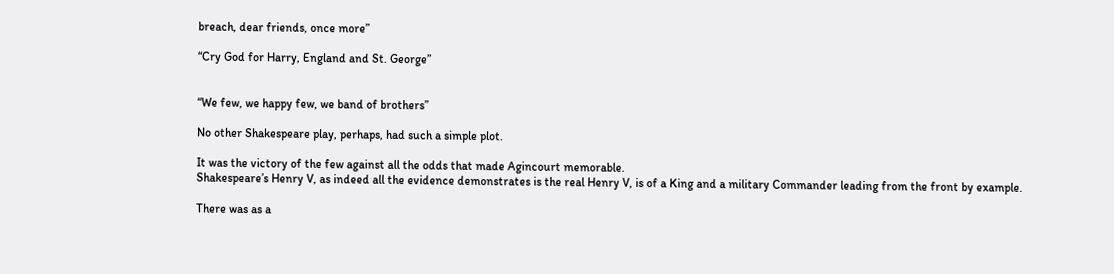breach, dear friends, once more”

“Cry God for Harry, England and St. George”


“We few, we happy few, we band of brothers”

No other Shakespeare play, perhaps, had such a simple plot.

It was the victory of the few against all the odds that made Agincourt memorable.
Shakespeare’s Henry V, as indeed all the evidence demonstrates is the real Henry V, is of a King and a military Commander leading from the front by example.

There was as a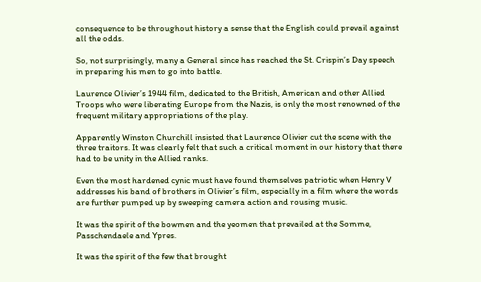consequence to be throughout history a sense that the English could prevail against all the odds.

So, not surprisingly, many a General since has reached the St. Crispin’s Day speech in preparing his men to go into battle.

Laurence Olivier’s 1944 film, dedicated to the British, American and other Allied Troops who were liberating Europe from the Nazis, is only the most renowned of the frequent military appropriations of the play.

Apparently Winston Churchill insisted that Laurence Olivier cut the scene with the three traitors. It was clearly felt that such a critical moment in our history that there had to be unity in the Allied ranks.

Even the most hardened cynic must have found themselves patriotic when Henry V addresses his band of brothers in Olivier’s film, especially in a film where the words are further pumped up by sweeping camera action and rousing music.

It was the spirit of the bowmen and the yeomen that prevailed at the Somme, Passchendaele and Ypres.

It was the spirit of the few that brought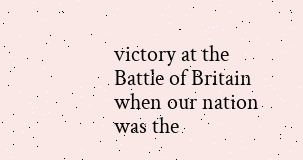victory at the Battle of Britain when our nation was the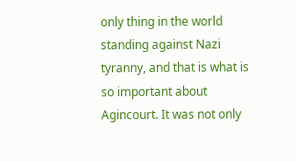only thing in the world standing against Nazi tyranny, and that is what is so important about Agincourt. It was not only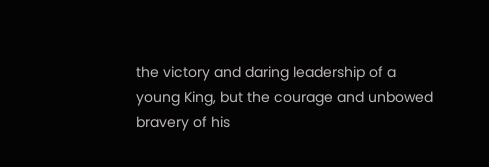the victory and daring leadership of a young King, but the courage and unbowed bravery of his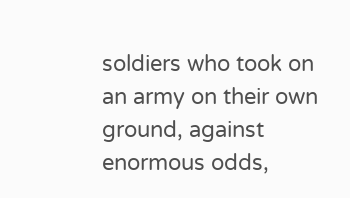soldiers who took on an army on their own ground, against enormous odds,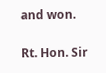and won.

Rt. Hon. Sir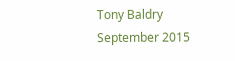Tony Baldry
September 2015